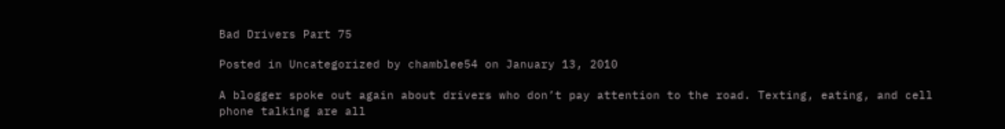Bad Drivers Part 75

Posted in Uncategorized by chamblee54 on January 13, 2010

A blogger spoke out again about drivers who don’t pay attention to the road. Texting, eating, and cell phone talking are all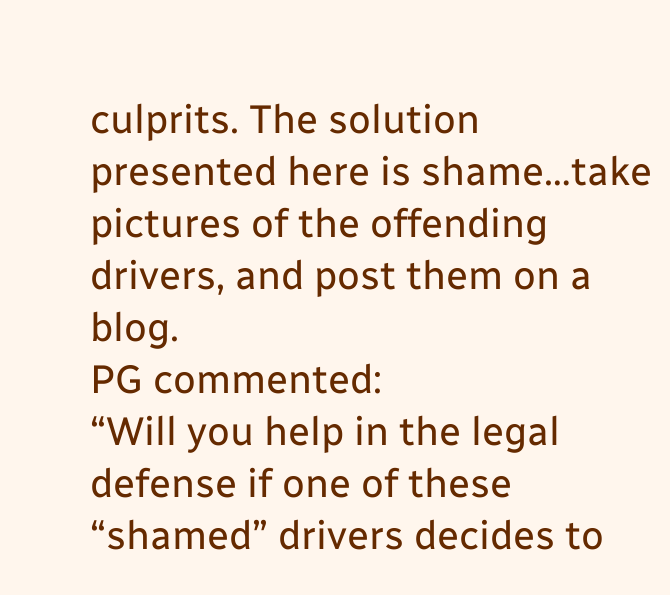culprits. The solution presented here is shame…take pictures of the offending drivers, and post them on a blog.
PG commented:
“Will you help in the legal defense if one of these “shamed” drivers decides to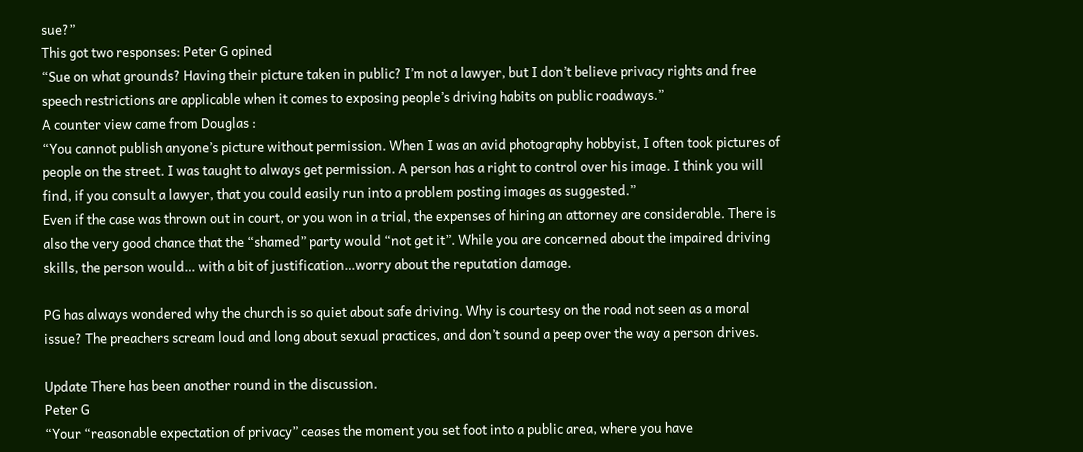sue?”
This got two responses: Peter G opined
“Sue on what grounds? Having their picture taken in public? I’m not a lawyer, but I don’t believe privacy rights and free speech restrictions are applicable when it comes to exposing people’s driving habits on public roadways.”
A counter view came from Douglas :
“You cannot publish anyone’s picture without permission. When I was an avid photography hobbyist, I often took pictures of people on the street. I was taught to always get permission. A person has a right to control over his image. I think you will find, if you consult a lawyer, that you could easily run into a problem posting images as suggested.”
Even if the case was thrown out in court, or you won in a trial, the expenses of hiring an attorney are considerable. There is also the very good chance that the “shamed” party would “not get it”. While you are concerned about the impaired driving skills, the person would… with a bit of justification…worry about the reputation damage.

PG has always wondered why the church is so quiet about safe driving. Why is courtesy on the road not seen as a moral issue? The preachers scream loud and long about sexual practices, and don’t sound a peep over the way a person drives.

Update There has been another round in the discussion.
Peter G
“Your “reasonable expectation of privacy” ceases the moment you set foot into a public area, where you have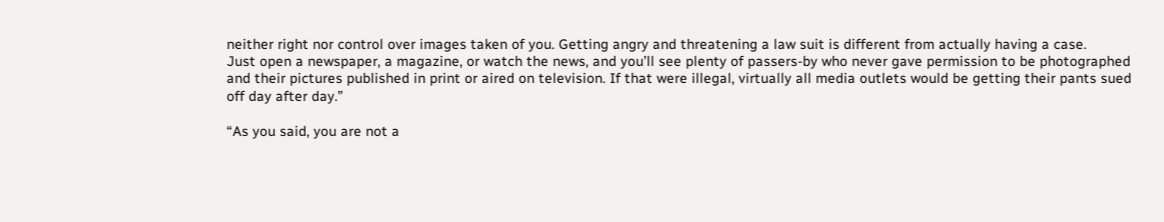neither right nor control over images taken of you. Getting angry and threatening a law suit is different from actually having a case.
Just open a newspaper, a magazine, or watch the news, and you’ll see plenty of passers-by who never gave permission to be photographed and their pictures published in print or aired on television. If that were illegal, virtually all media outlets would be getting their pants sued off day after day.”

“As you said, you are not a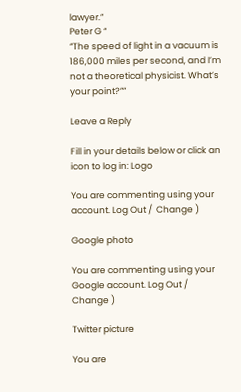lawyer.”
Peter G “
“The speed of light in a vacuum is 186,000 miles per second, and I’m not a theoretical physicist. What’s your point?””

Leave a Reply

Fill in your details below or click an icon to log in: Logo

You are commenting using your account. Log Out /  Change )

Google photo

You are commenting using your Google account. Log Out /  Change )

Twitter picture

You are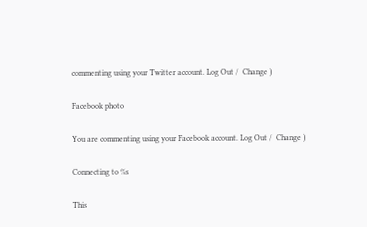commenting using your Twitter account. Log Out /  Change )

Facebook photo

You are commenting using your Facebook account. Log Out /  Change )

Connecting to %s

This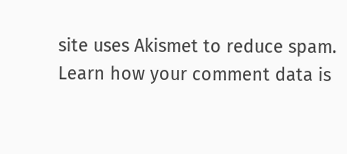site uses Akismet to reduce spam. Learn how your comment data is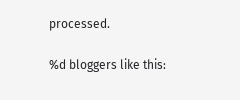processed.

%d bloggers like this: